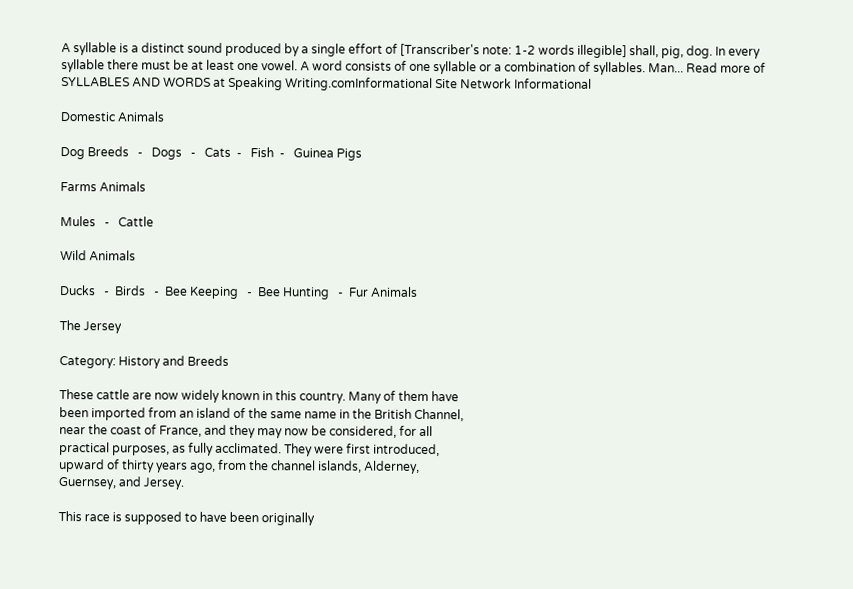A syllable is a distinct sound produced by a single effort of [Transcriber's note: 1-2 words illegible] shall, pig, dog. In every syllable there must be at least one vowel. A word consists of one syllable or a combination of syllables. Man... Read more of SYLLABLES AND WORDS at Speaking Writing.comInformational Site Network Informational

Domestic Animals

Dog Breeds   -   Dogs   -   Cats  -   Fish  -   Guinea Pigs

Farms Animals

Mules   -   Cattle

Wild Animals

Ducks   -  Birds   -  Bee Keeping   -  Bee Hunting   -  Fur Animals

The Jersey

Category: History and Breeds

These cattle are now widely known in this country. Many of them have
been imported from an island of the same name in the British Channel,
near the coast of France, and they may now be considered, for all
practical purposes, as fully acclimated. They were first introduced,
upward of thirty years ago, from the channel islands, Alderney,
Guernsey, and Jersey.

This race is supposed to have been originally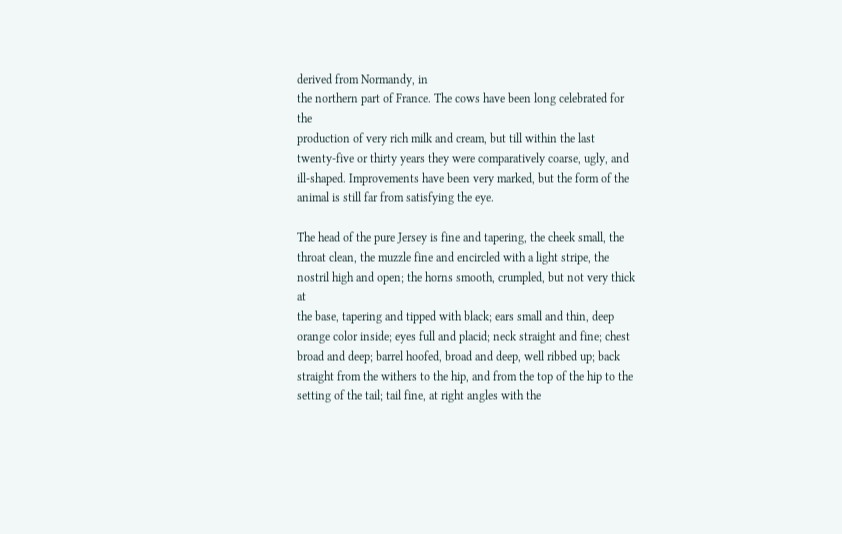derived from Normandy, in
the northern part of France. The cows have been long celebrated for the
production of very rich milk and cream, but till within the last
twenty-five or thirty years they were comparatively coarse, ugly, and
ill-shaped. Improvements have been very marked, but the form of the
animal is still far from satisfying the eye.

The head of the pure Jersey is fine and tapering, the cheek small, the
throat clean, the muzzle fine and encircled with a light stripe, the
nostril high and open; the horns smooth, crumpled, but not very thick at
the base, tapering and tipped with black; ears small and thin, deep
orange color inside; eyes full and placid; neck straight and fine; chest
broad and deep; barrel hoofed, broad and deep, well ribbed up; back
straight from the withers to the hip, and from the top of the hip to the
setting of the tail; tail fine, at right angles with the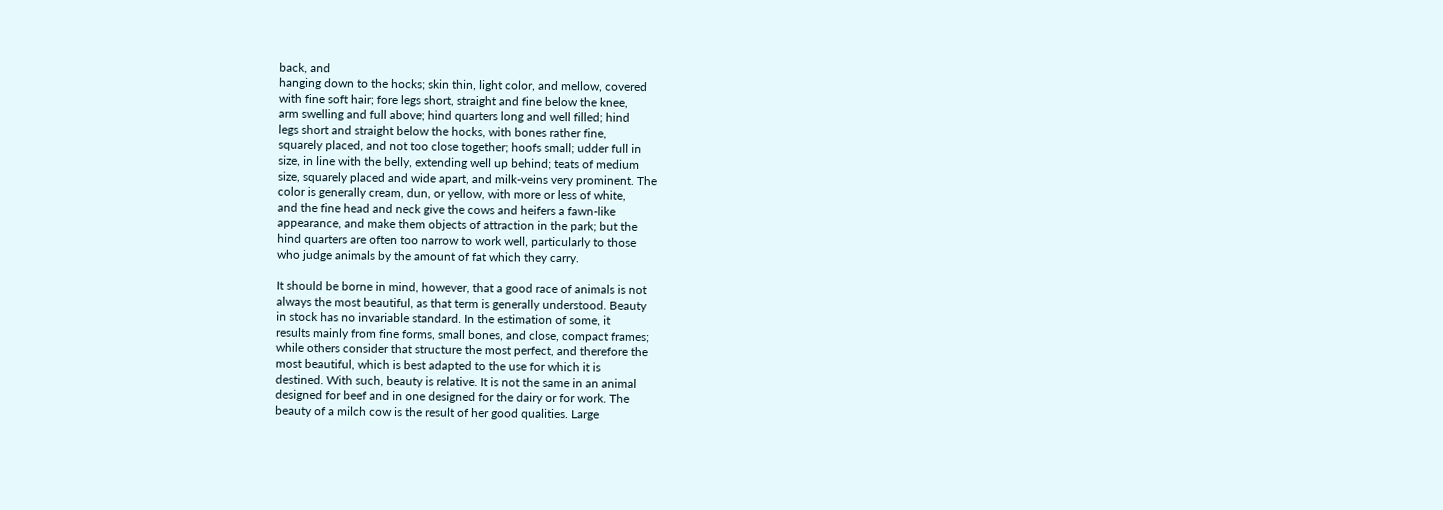back, and
hanging down to the hocks; skin thin, light color, and mellow, covered
with fine soft hair; fore legs short, straight and fine below the knee,
arm swelling and full above; hind quarters long and well filled; hind
legs short and straight below the hocks, with bones rather fine,
squarely placed, and not too close together; hoofs small; udder full in
size, in line with the belly, extending well up behind; teats of medium
size, squarely placed and wide apart, and milk-veins very prominent. The
color is generally cream, dun, or yellow, with more or less of white,
and the fine head and neck give the cows and heifers a fawn-like
appearance, and make them objects of attraction in the park; but the
hind quarters are often too narrow to work well, particularly to those
who judge animals by the amount of fat which they carry.

It should be borne in mind, however, that a good race of animals is not
always the most beautiful, as that term is generally understood. Beauty
in stock has no invariable standard. In the estimation of some, it
results mainly from fine forms, small bones, and close, compact frames;
while others consider that structure the most perfect, and therefore the
most beautiful, which is best adapted to the use for which it is
destined. With such, beauty is relative. It is not the same in an animal
designed for beef and in one designed for the dairy or for work. The
beauty of a milch cow is the result of her good qualities. Large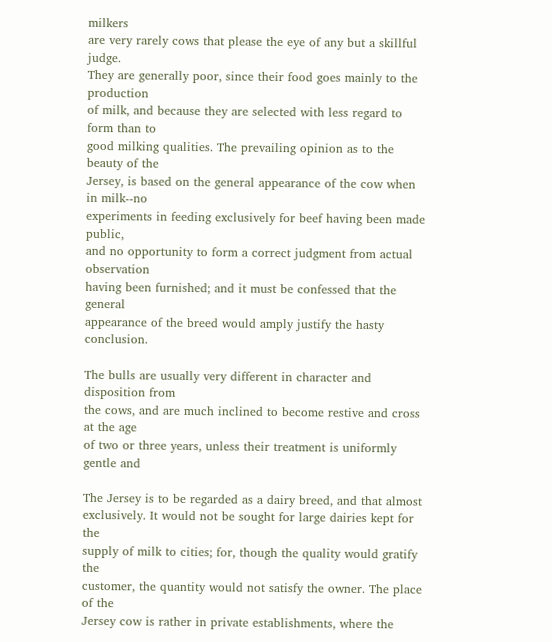milkers
are very rarely cows that please the eye of any but a skillful judge.
They are generally poor, since their food goes mainly to the production
of milk, and because they are selected with less regard to form than to
good milking qualities. The prevailing opinion as to the beauty of the
Jersey, is based on the general appearance of the cow when in milk--no
experiments in feeding exclusively for beef having been made public,
and no opportunity to form a correct judgment from actual observation
having been furnished; and it must be confessed that the general
appearance of the breed would amply justify the hasty conclusion.

The bulls are usually very different in character and disposition from
the cows, and are much inclined to become restive and cross at the age
of two or three years, unless their treatment is uniformly gentle and

The Jersey is to be regarded as a dairy breed, and that almost
exclusively. It would not be sought for large dairies kept for the
supply of milk to cities; for, though the quality would gratify the
customer, the quantity would not satisfy the owner. The place of the
Jersey cow is rather in private establishments, where the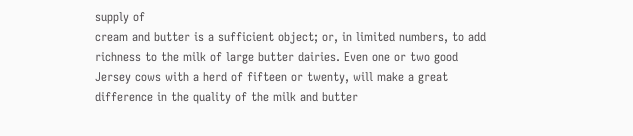supply of
cream and butter is a sufficient object; or, in limited numbers, to add
richness to the milk of large butter dairies. Even one or two good
Jersey cows with a herd of fifteen or twenty, will make a great
difference in the quality of the milk and butter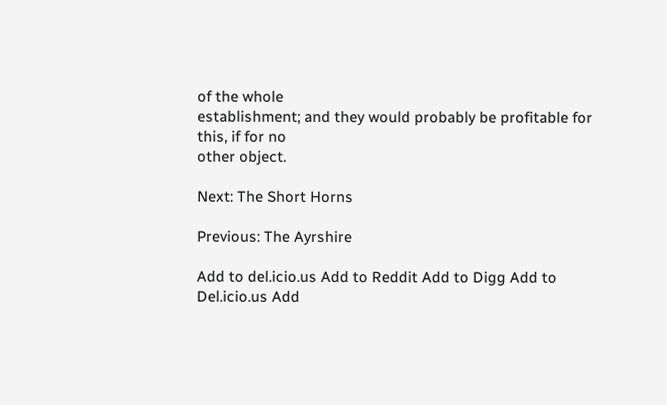of the whole
establishment; and they would probably be profitable for this, if for no
other object.

Next: The Short Horns

Previous: The Ayrshire

Add to del.icio.us Add to Reddit Add to Digg Add to Del.icio.us Add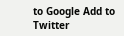to Google Add to Twitter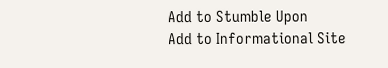Add to Stumble Upon
Add to Informational Site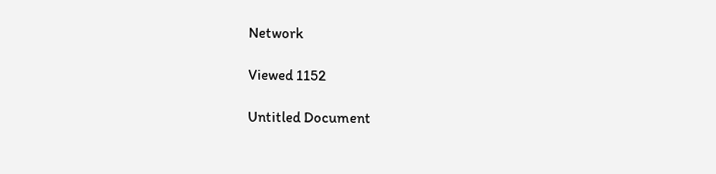Network

Viewed 1152

Untitled Document